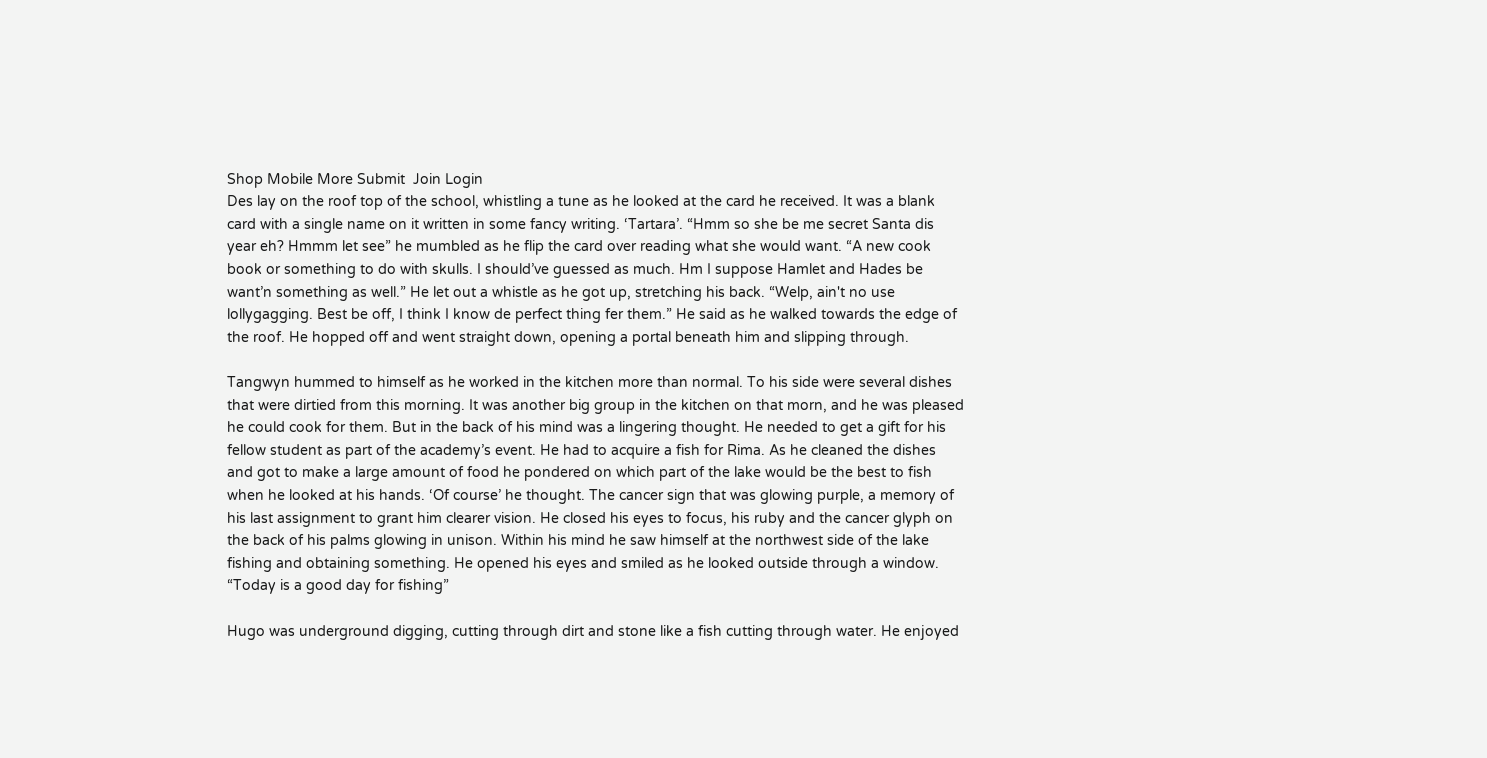Shop Mobile More Submit  Join Login
Des lay on the roof top of the school, whistling a tune as he looked at the card he received. It was a blank card with a single name on it written in some fancy writing. ‘Tartara’. “Hmm so she be me secret Santa dis year eh? Hmmm let see” he mumbled as he flip the card over reading what she would want. “A new cook book or something to do with skulls. I should’ve guessed as much. Hm I suppose Hamlet and Hades be want’n something as well.” He let out a whistle as he got up, stretching his back. “Welp, ain't no use lollygagging. Best be off, I think I know de perfect thing fer them.” He said as he walked towards the edge of the roof. He hopped off and went straight down, opening a portal beneath him and slipping through.

Tangwyn hummed to himself as he worked in the kitchen more than normal. To his side were several dishes that were dirtied from this morning. It was another big group in the kitchen on that morn, and he was pleased he could cook for them. But in the back of his mind was a lingering thought. He needed to get a gift for his fellow student as part of the academy’s event. He had to acquire a fish for Rima. As he cleaned the dishes and got to make a large amount of food he pondered on which part of the lake would be the best to fish when he looked at his hands. ‘Of course’ he thought. The cancer sign that was glowing purple, a memory of his last assignment to grant him clearer vision. He closed his eyes to focus, his ruby and the cancer glyph on the back of his palms glowing in unison. Within his mind he saw himself at the northwest side of the lake fishing and obtaining something. He opened his eyes and smiled as he looked outside through a window. “Today is a good day for fishing”

Hugo was underground digging, cutting through dirt and stone like a fish cutting through water. He enjoyed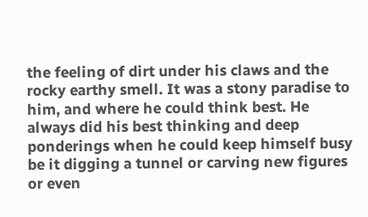the feeling of dirt under his claws and the rocky earthy smell. It was a stony paradise to him, and where he could think best. He always did his best thinking and deep ponderings when he could keep himself busy be it digging a tunnel or carving new figures or even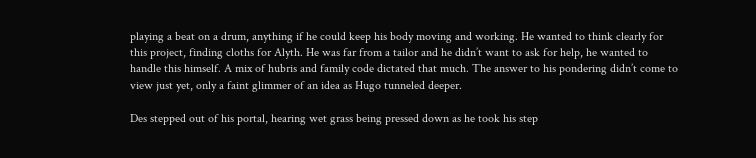playing a beat on a drum, anything if he could keep his body moving and working. He wanted to think clearly for this project, finding cloths for Alyth. He was far from a tailor and he didn’t want to ask for help, he wanted to handle this himself. A mix of hubris and family code dictated that much. The answer to his pondering didn’t come to view just yet, only a faint glimmer of an idea as Hugo tunneled deeper.

Des stepped out of his portal, hearing wet grass being pressed down as he took his step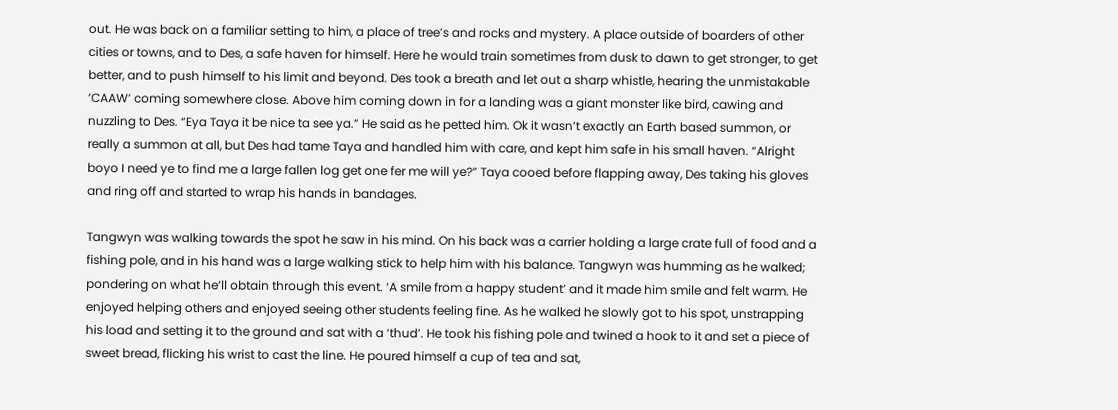out. He was back on a familiar setting to him, a place of tree’s and rocks and mystery. A place outside of boarders of other cities or towns, and to Des, a safe haven for himself. Here he would train sometimes from dusk to dawn to get stronger, to get better, and to push himself to his limit and beyond. Des took a breath and let out a sharp whistle, hearing the unmistakable ‘CAAW’ coming somewhere close. Above him coming down in for a landing was a giant monster like bird, cawing and nuzzling to Des. “Eya Taya it be nice ta see ya.” He said as he petted him. Ok it wasn’t exactly an Earth based summon, or really a summon at all, but Des had tame Taya and handled him with care, and kept him safe in his small haven. “Alright boyo I need ye to find me a large fallen log get one fer me will ye?” Taya cooed before flapping away, Des taking his gloves and ring off and started to wrap his hands in bandages.

Tangwyn was walking towards the spot he saw in his mind. On his back was a carrier holding a large crate full of food and a fishing pole, and in his hand was a large walking stick to help him with his balance. Tangwyn was humming as he walked; pondering on what he’ll obtain through this event. ‘A smile from a happy student’ and it made him smile and felt warm. He enjoyed helping others and enjoyed seeing other students feeling fine. As he walked he slowly got to his spot, unstrapping his load and setting it to the ground and sat with a ‘thud’. He took his fishing pole and twined a hook to it and set a piece of sweet bread, flicking his wrist to cast the line. He poured himself a cup of tea and sat,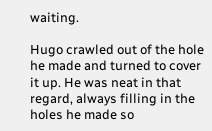waiting.

Hugo crawled out of the hole he made and turned to cover it up. He was neat in that regard, always filling in the holes he made so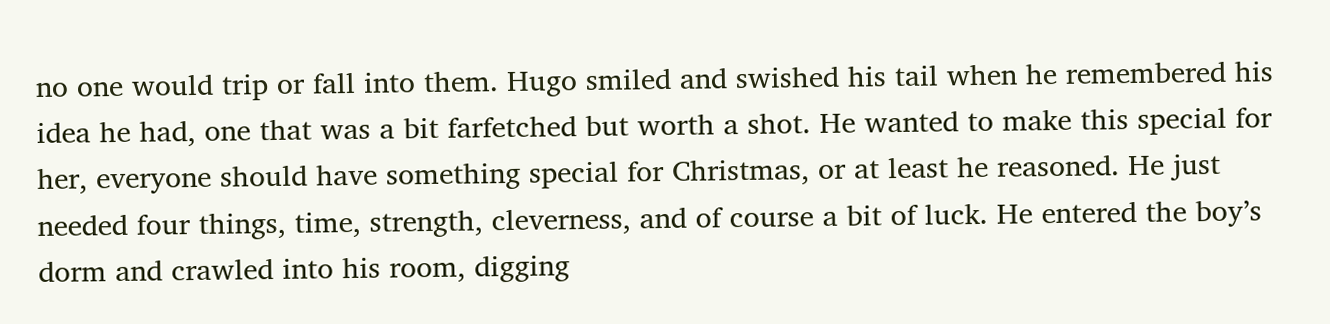no one would trip or fall into them. Hugo smiled and swished his tail when he remembered his idea he had, one that was a bit farfetched but worth a shot. He wanted to make this special for her, everyone should have something special for Christmas, or at least he reasoned. He just needed four things, time, strength, cleverness, and of course a bit of luck. He entered the boy’s dorm and crawled into his room, digging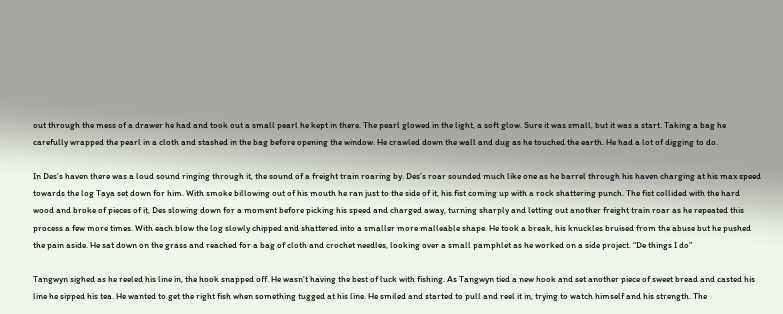out through the mess of a drawer he had and took out a small pearl he kept in there. The pearl glowed in the light, a soft glow. Sure it was small, but it was a start. Taking a bag he carefully wrapped the pearl in a cloth and stashed in the bag before opening the window. He crawled down the wall and dug as he touched the earth. He had a lot of digging to do.

In Des’s haven there was a loud sound ringing through it, the sound of a freight train roaring by. Des’s roar sounded much like one as he barrel through his haven charging at his max speed towards the log Taya set down for him. With smoke billowing out of his mouth he ran just to the side of it, his fist coming up with a rock shattering punch. The fist collided with the hard wood and broke of pieces of it, Des slowing down for a moment before picking his speed and charged away, turning sharply and letting out another freight train roar as he repeated this process a few more times. With each blow the log slowly chipped and shattered into a smaller more malleable shape. He took a break, his knuckles bruised from the abuse but he pushed the pain aside. He sat down on the grass and reached for a bag of cloth and crochet needles, looking over a small pamphlet as he worked on a side project. “De things I do”

Tangwyn sighed as he reeled his line in, the hook snapped off. He wasn’t having the best of luck with fishing. As Tangwyn tied a new hook and set another piece of sweet bread and casted his line he sipped his tea. He wanted to get the right fish when something tugged at his line. He smiled and started to pull and reel it in, trying to watch himself and his strength. The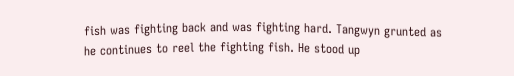fish was fighting back and was fighting hard. Tangwyn grunted as he continues to reel the fighting fish. He stood up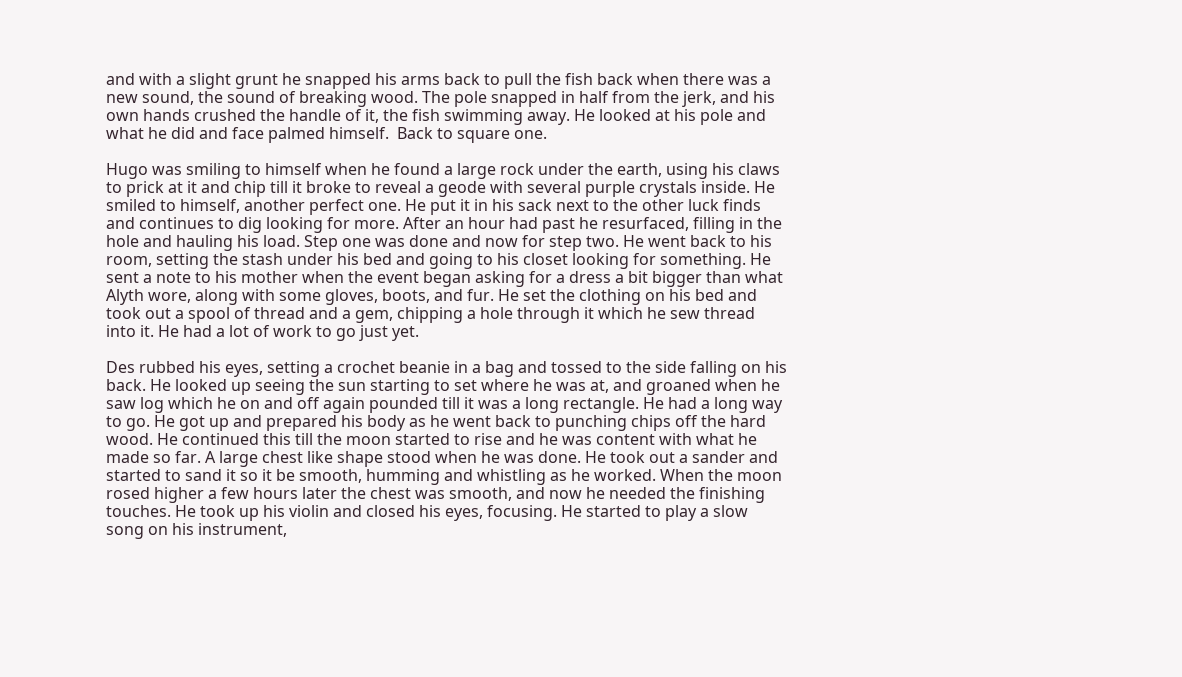and with a slight grunt he snapped his arms back to pull the fish back when there was a new sound, the sound of breaking wood. The pole snapped in half from the jerk, and his own hands crushed the handle of it, the fish swimming away. He looked at his pole and what he did and face palmed himself.  Back to square one.

Hugo was smiling to himself when he found a large rock under the earth, using his claws to prick at it and chip till it broke to reveal a geode with several purple crystals inside. He smiled to himself, another perfect one. He put it in his sack next to the other luck finds and continues to dig looking for more. After an hour had past he resurfaced, filling in the hole and hauling his load. Step one was done and now for step two. He went back to his room, setting the stash under his bed and going to his closet looking for something. He sent a note to his mother when the event began asking for a dress a bit bigger than what Alyth wore, along with some gloves, boots, and fur. He set the clothing on his bed and took out a spool of thread and a gem, chipping a hole through it which he sew thread into it. He had a lot of work to go just yet.

Des rubbed his eyes, setting a crochet beanie in a bag and tossed to the side falling on his back. He looked up seeing the sun starting to set where he was at, and groaned when he saw log which he on and off again pounded till it was a long rectangle. He had a long way to go. He got up and prepared his body as he went back to punching chips off the hard wood. He continued this till the moon started to rise and he was content with what he made so far. A large chest like shape stood when he was done. He took out a sander and started to sand it so it be smooth, humming and whistling as he worked. When the moon rosed higher a few hours later the chest was smooth, and now he needed the finishing touches. He took up his violin and closed his eyes, focusing. He started to play a slow song on his instrument,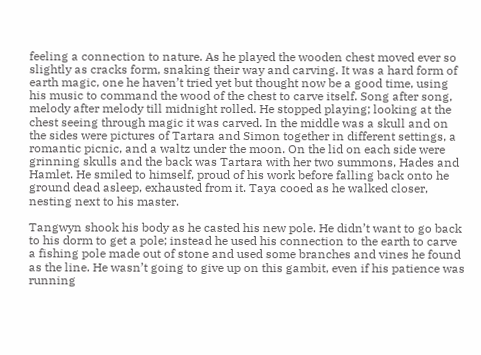feeling a connection to nature. As he played the wooden chest moved ever so slightly as cracks form, snaking their way and carving. It was a hard form of earth magic, one he haven’t tried yet but thought now be a good time, using his music to command the wood of the chest to carve itself. Song after song, melody after melody till midnight rolled. He stopped playing; looking at the chest seeing through magic it was carved. In the middle was a skull and on the sides were pictures of Tartara and Simon together in different settings, a romantic picnic, and a waltz under the moon. On the lid on each side were grinning skulls and the back was Tartara with her two summons, Hades and Hamlet. He smiled to himself, proud of his work before falling back onto he ground dead asleep, exhausted from it. Taya cooed as he walked closer, nesting next to his master.

Tangwyn shook his body as he casted his new pole. He didn’t want to go back to his dorm to get a pole; instead he used his connection to the earth to carve a fishing pole made out of stone and used some branches and vines he found as the line. He wasn’t going to give up on this gambit, even if his patience was running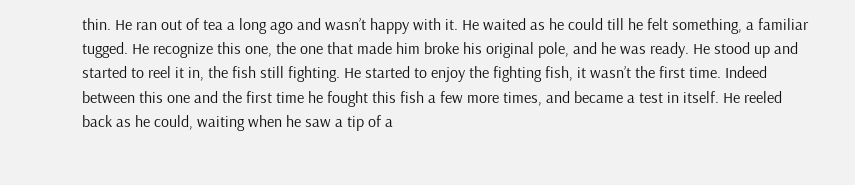thin. He ran out of tea a long ago and wasn’t happy with it. He waited as he could till he felt something, a familiar tugged. He recognize this one, the one that made him broke his original pole, and he was ready. He stood up and started to reel it in, the fish still fighting. He started to enjoy the fighting fish, it wasn’t the first time. Indeed between this one and the first time he fought this fish a few more times, and became a test in itself. He reeled back as he could, waiting when he saw a tip of a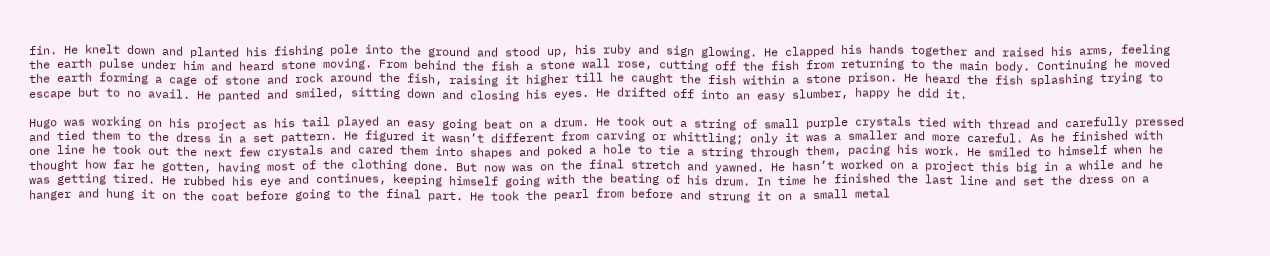fin. He knelt down and planted his fishing pole into the ground and stood up, his ruby and sign glowing. He clapped his hands together and raised his arms, feeling the earth pulse under him and heard stone moving. From behind the fish a stone wall rose, cutting off the fish from returning to the main body. Continuing he moved the earth forming a cage of stone and rock around the fish, raising it higher till he caught the fish within a stone prison. He heard the fish splashing trying to escape but to no avail. He panted and smiled, sitting down and closing his eyes. He drifted off into an easy slumber, happy he did it.

Hugo was working on his project as his tail played an easy going beat on a drum. He took out a string of small purple crystals tied with thread and carefully pressed and tied them to the dress in a set pattern. He figured it wasn’t different from carving or whittling; only it was a smaller and more careful. As he finished with one line he took out the next few crystals and cared them into shapes and poked a hole to tie a string through them, pacing his work. He smiled to himself when he thought how far he gotten, having most of the clothing done. But now was on the final stretch and yawned. He hasn’t worked on a project this big in a while and he was getting tired. He rubbed his eye and continues, keeping himself going with the beating of his drum. In time he finished the last line and set the dress on a hanger and hung it on the coat before going to the final part. He took the pearl from before and strung it on a small metal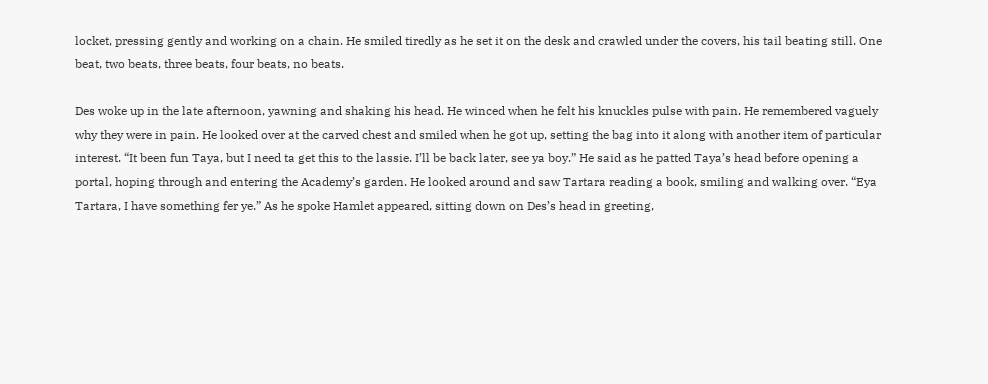locket, pressing gently and working on a chain. He smiled tiredly as he set it on the desk and crawled under the covers, his tail beating still. One beat, two beats, three beats, four beats, no beats.

Des woke up in the late afternoon, yawning and shaking his head. He winced when he felt his knuckles pulse with pain. He remembered vaguely why they were in pain. He looked over at the carved chest and smiled when he got up, setting the bag into it along with another item of particular interest. “It been fun Taya, but I need ta get this to the lassie. I’ll be back later, see ya boy.” He said as he patted Taya’s head before opening a portal, hoping through and entering the Academy’s garden. He looked around and saw Tartara reading a book, smiling and walking over. “Eya Tartara, I have something fer ye.” As he spoke Hamlet appeared, sitting down on Des’s head in greeting,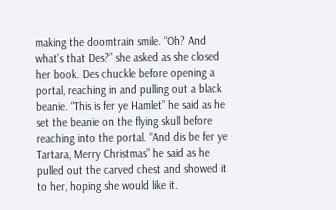making the doomtrain smile. “Oh? And what’s that Des?” she asked as she closed her book. Des chuckle before opening a portal, reaching in and pulling out a black beanie. “This is fer ye Hamlet” he said as he set the beanie on the flying skull before reaching into the portal. “And dis be fer ye Tartara, Merry Christmas” he said as he pulled out the carved chest and showed it to her, hoping she would like it.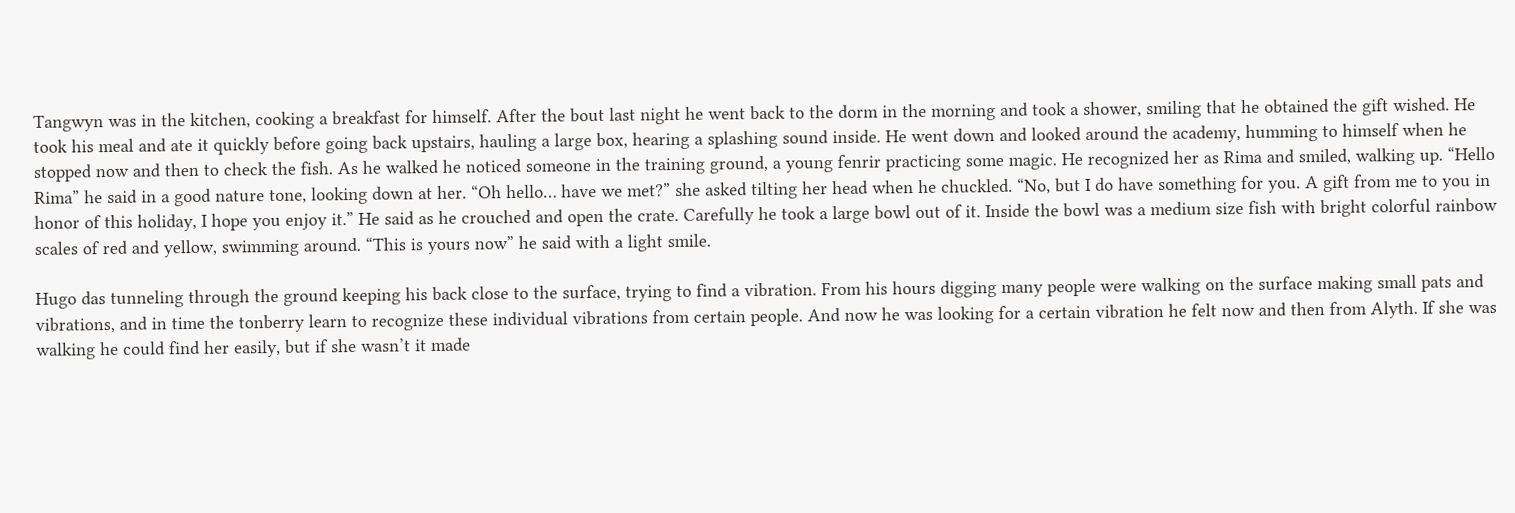Tangwyn was in the kitchen, cooking a breakfast for himself. After the bout last night he went back to the dorm in the morning and took a shower, smiling that he obtained the gift wished. He took his meal and ate it quickly before going back upstairs, hauling a large box, hearing a splashing sound inside. He went down and looked around the academy, humming to himself when he stopped now and then to check the fish. As he walked he noticed someone in the training ground, a young fenrir practicing some magic. He recognized her as Rima and smiled, walking up. “Hello Rima” he said in a good nature tone, looking down at her. “Oh hello… have we met?” she asked tilting her head when he chuckled. “No, but I do have something for you. A gift from me to you in honor of this holiday, I hope you enjoy it.” He said as he crouched and open the crate. Carefully he took a large bowl out of it. Inside the bowl was a medium size fish with bright colorful rainbow scales of red and yellow, swimming around. “This is yours now” he said with a light smile.

Hugo das tunneling through the ground keeping his back close to the surface, trying to find a vibration. From his hours digging many people were walking on the surface making small pats and vibrations, and in time the tonberry learn to recognize these individual vibrations from certain people. And now he was looking for a certain vibration he felt now and then from Alyth. If she was walking he could find her easily, but if she wasn’t it made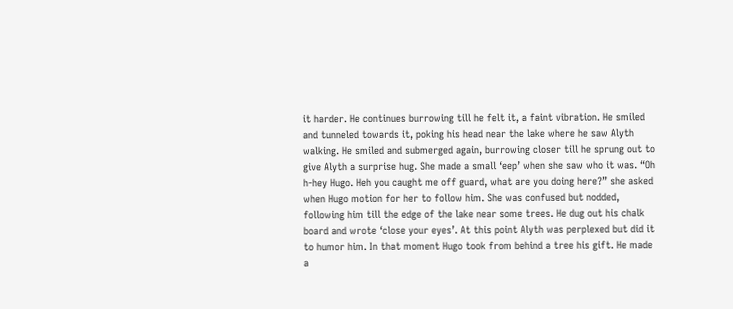it harder. He continues burrowing till he felt it, a faint vibration. He smiled and tunneled towards it, poking his head near the lake where he saw Alyth walking. He smiled and submerged again, burrowing closer till he sprung out to give Alyth a surprise hug. She made a small ‘eep’ when she saw who it was. “Oh h-hey Hugo. Heh you caught me off guard, what are you doing here?” she asked when Hugo motion for her to follow him. She was confused but nodded, following him till the edge of the lake near some trees. He dug out his chalk board and wrote ‘close your eyes’. At this point Alyth was perplexed but did it to humor him. In that moment Hugo took from behind a tree his gift. He made a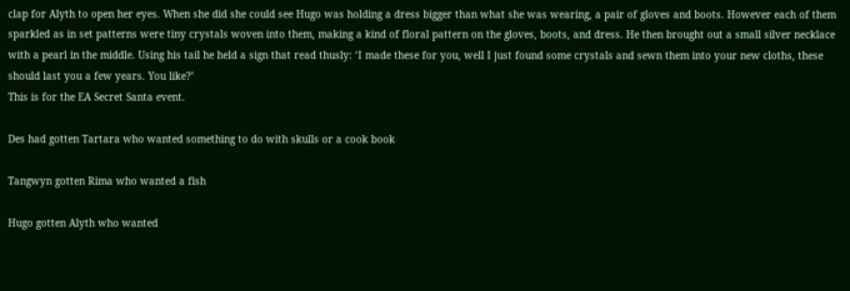clap for Alyth to open her eyes. When she did she could see Hugo was holding a dress bigger than what she was wearing, a pair of gloves and boots. However each of them sparkled as in set patterns were tiny crystals woven into them, making a kind of floral pattern on the gloves, boots, and dress. He then brought out a small silver necklace with a pearl in the middle. Using his tail he held a sign that read thusly: ‘I made these for you, well I just found some crystals and sewn them into your new cloths, these should last you a few years. You like?’
This is for the EA Secret Santa event.

Des had gotten Tartara who wanted something to do with skulls or a cook book

Tangwyn gotten Rima who wanted a fish

Hugo gotten Alyth who wanted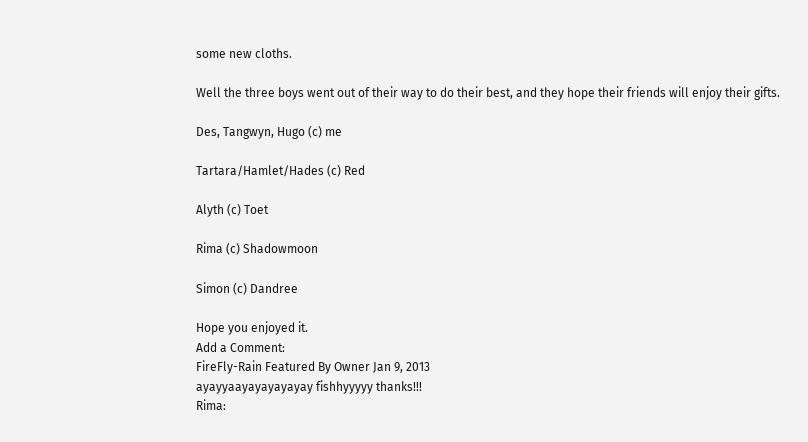some new cloths.

Well the three boys went out of their way to do their best, and they hope their friends will enjoy their gifts.

Des, Tangwyn, Hugo (c) me

Tartara/Hamlet/Hades (c) Red

Alyth (c) Toet

Rima (c) Shadowmoon

Simon (c) Dandree

Hope you enjoyed it.
Add a Comment:
FireFly-Rain Featured By Owner Jan 9, 2013
ayayyaayayayayayay fishhyyyyy thanks!!!
Rima: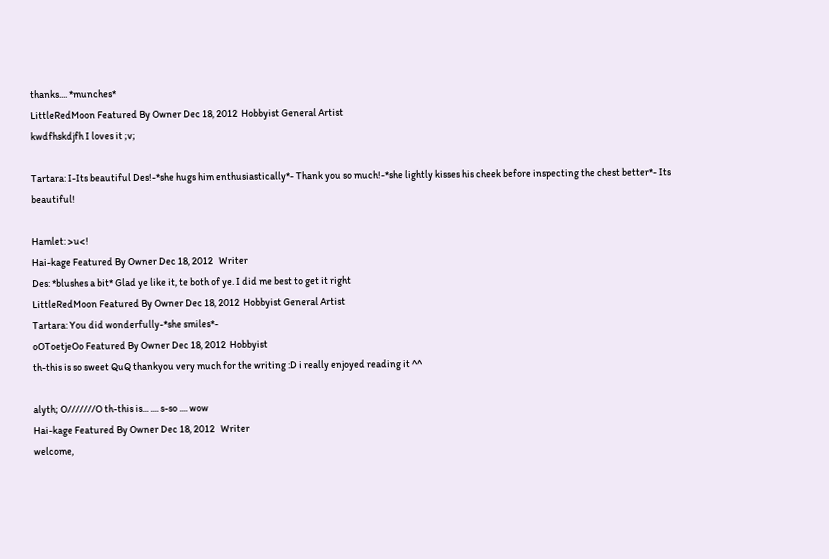thanks.... *munches*
LittleRedMoon Featured By Owner Dec 18, 2012  Hobbyist General Artist
kwdfhskdjfh I loves it ;v;

Tartara: I-Its beautiful Des!-*she hugs him enthusiastically*- Thank you so much!-*she lightly kisses his cheek before inspecting the chest better*- Its beautiful!

Hamlet: >u<!
Hai-kage Featured By Owner Dec 18, 2012   Writer
Des: *blushes a bit* Glad ye like it, te both of ye. I did me best to get it right
LittleRedMoon Featured By Owner Dec 18, 2012  Hobbyist General Artist
Tartara: You did wonderfully-*she smiles*-
oOToetjeOo Featured By Owner Dec 18, 2012  Hobbyist
th-this is so sweet QuQ thankyou very much for the writing :D i really enjoyed reading it ^^

alyth; O///////O th-this is... .... s-so .... wow
Hai-kage Featured By Owner Dec 18, 2012   Writer
welcome,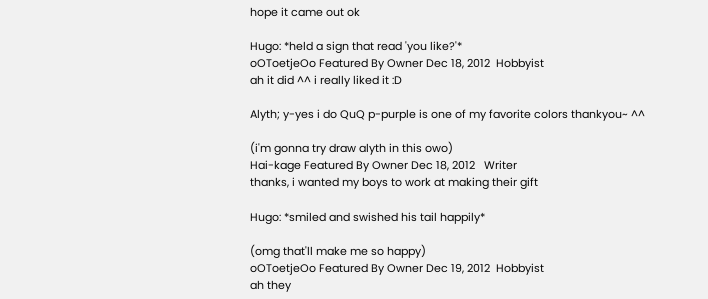hope it came out ok

Hugo: *held a sign that read 'you like?'*
oOToetjeOo Featured By Owner Dec 18, 2012  Hobbyist
ah it did ^^ i really liked it :D

Alyth; y-yes i do QuQ p-purple is one of my favorite colors thankyou~ ^^

(i'm gonna try draw alyth in this owo)
Hai-kage Featured By Owner Dec 18, 2012   Writer
thanks, i wanted my boys to work at making their gift

Hugo: *smiled and swished his tail happily*

(omg that'll make me so happy)
oOToetjeOo Featured By Owner Dec 19, 2012  Hobbyist
ah they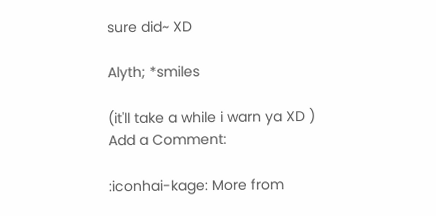sure did~ XD

Alyth; *smiles

(it'll take a while i warn ya XD )
Add a Comment:

:iconhai-kage: More from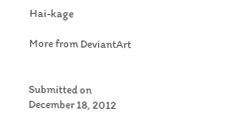Hai-kage

More from DeviantArt


Submitted on
December 18, 2012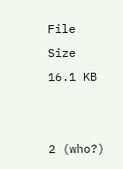File Size
16.1 KB


2 (who?)